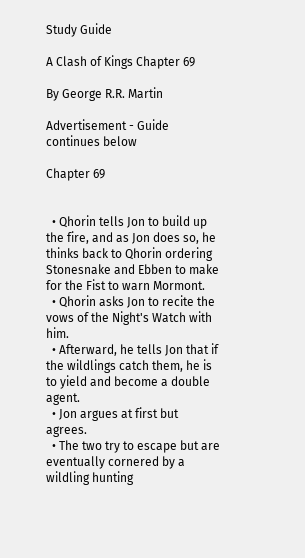Study Guide

A Clash of Kings Chapter 69

By George R.R. Martin

Advertisement - Guide continues below

Chapter 69


  • Qhorin tells Jon to build up the fire, and as Jon does so, he thinks back to Qhorin ordering Stonesnake and Ebben to make for the Fist to warn Mormont.
  • Qhorin asks Jon to recite the vows of the Night's Watch with him.
  • Afterward, he tells Jon that if the wildlings catch them, he is to yield and become a double agent.
  • Jon argues at first but agrees.
  • The two try to escape but are eventually cornered by a wildling hunting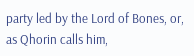party led by the Lord of Bones, or, as Qhorin calls him,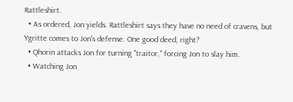Rattleshirt.
  • As ordered, Jon yields. Rattleshirt says they have no need of cravens, but Ygritte comes to Jon's defense. One good deed, right?
  • Qhorin attacks Jon for turning "traitor," forcing Jon to slay him.
  • Watching Jon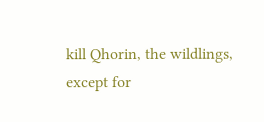kill Qhorin, the wildlings, except for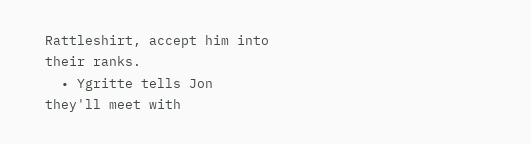Rattleshirt, accept him into their ranks.
  • Ygritte tells Jon they'll meet with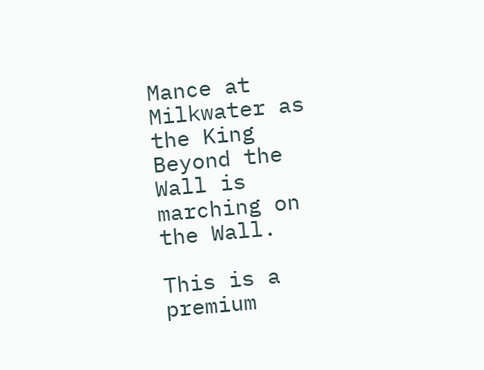Mance at Milkwater as the King Beyond the Wall is marching on the Wall.

This is a premium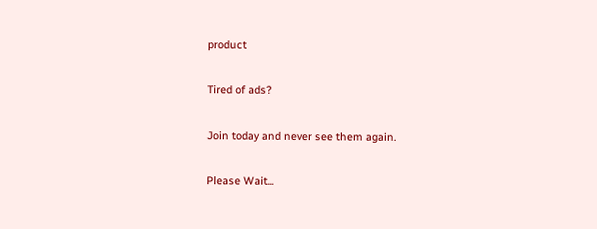product

Tired of ads?

Join today and never see them again.

Please Wait...